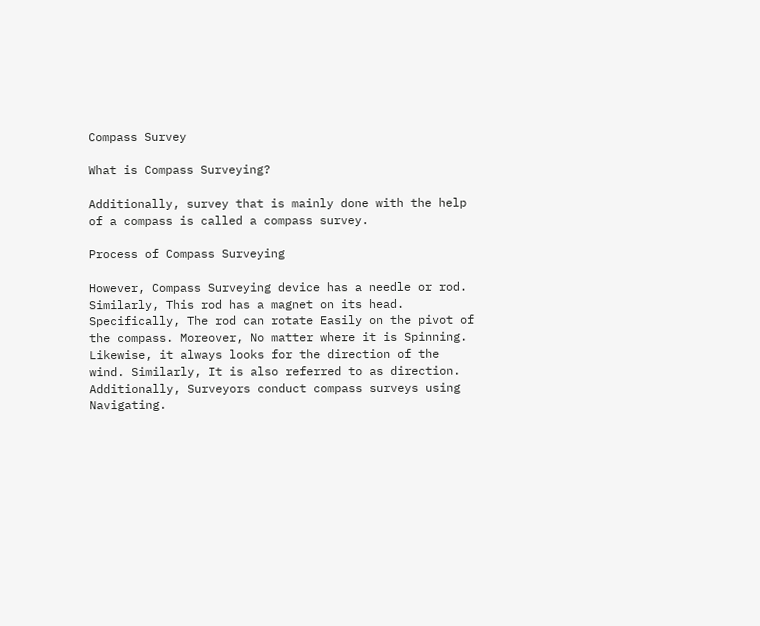Compass Survey

What is Compass Surveying?

Additionally, survey that is mainly done with the help of a compass is called a compass survey.

Process of Compass Surveying

However, Compass Surveying device has a needle or rod. Similarly, This rod has a magnet on its head. Specifically, The rod can rotate Easily on the pivot of the compass. Moreover, No matter where it is Spinning. Likewise, it always looks for the direction of the wind. Similarly, It is also referred to as direction.
Additionally, Surveyors conduct compass surveys using Navigating.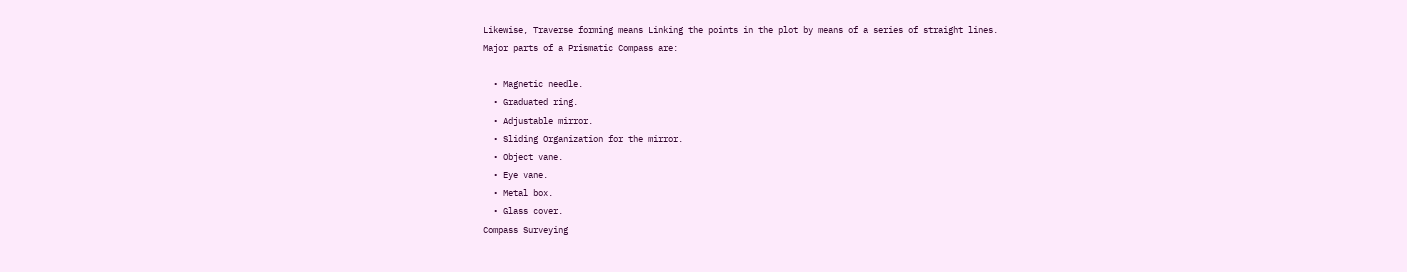Likewise, Traverse forming means Linking the points in the plot by means of a series of straight lines.
Major parts of a Prismatic Compass are:

  • Magnetic needle.
  • Graduated ring.
  • Adjustable mirror.
  • Sliding Organization for the mirror.
  • Object vane.
  • Eye vane.
  • Metal box.
  • Glass cover.
Compass Surveying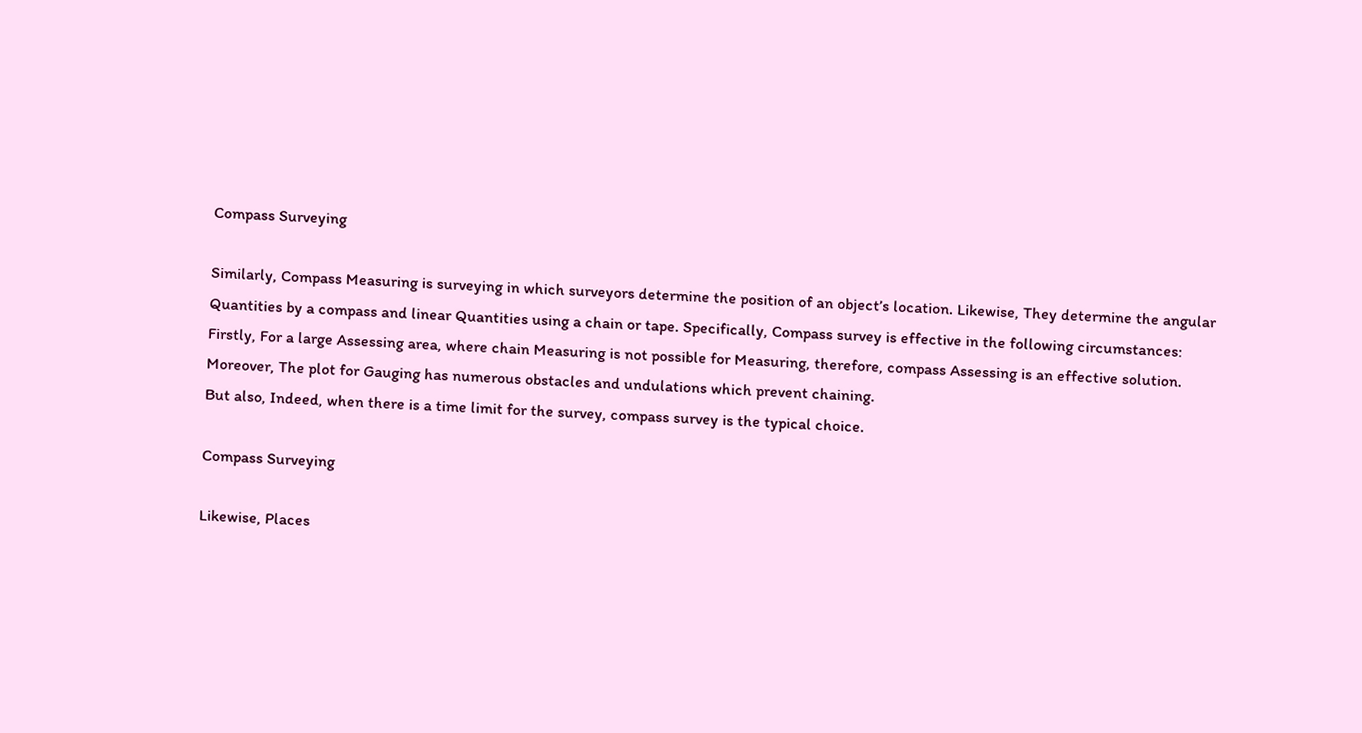Compass Surveying

Similarly, Compass Measuring is surveying in which surveyors determine the position of an object’s location. Likewise, They determine the angular Quantities by a compass and linear Quantities using a chain or tape. Specifically, Compass survey is effective in the following circumstances:
Firstly, For a large Assessing area, where chain Measuring is not possible for Measuring, therefore, compass Assessing is an effective solution.
Moreover, The plot for Gauging has numerous obstacles and undulations which prevent chaining.
But also, Indeed, when there is a time limit for the survey, compass survey is the typical choice.

Compass Surveying

Likewise, Places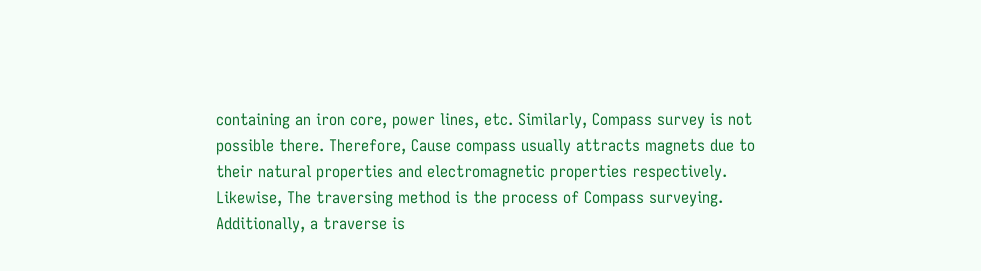containing an iron core, power lines, etc. Similarly, Compass survey is not possible there. Therefore, Cause compass usually attracts magnets due to their natural properties and electromagnetic properties respectively. Likewise, The traversing method is the process of Compass surveying. Additionally, a traverse is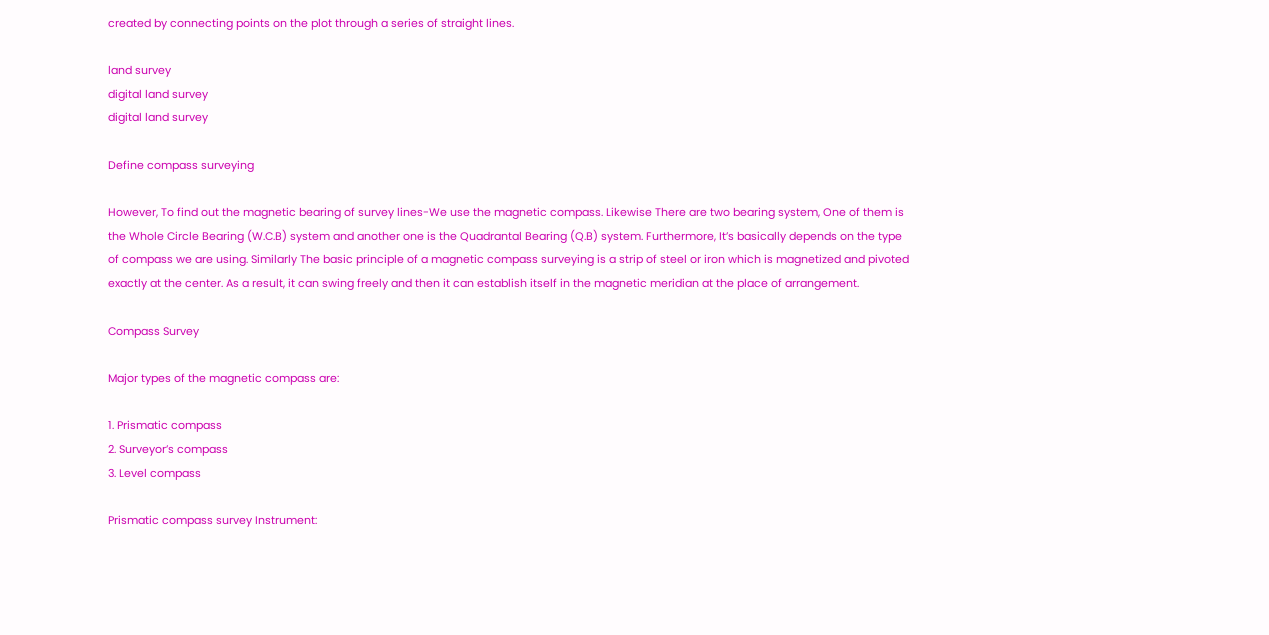created by connecting points on the plot through a series of straight lines.

land survey
digital land survey
digital land survey

Define compass surveying

However, To find out the magnetic bearing of survey lines-We use the magnetic compass. Likewise There are two bearing system, One of them is the Whole Circle Bearing (W.C.B) system and another one is the Quadrantal Bearing (Q.B) system. Furthermore, It’s basically depends on the type of compass we are using. Similarly The basic principle of a magnetic compass surveying is a strip of steel or iron which is magnetized and pivoted exactly at the center. As a result, it can swing freely and then it can establish itself in the magnetic meridian at the place of arrangement.

Compass Survey

Major types of the magnetic compass are:

1. Prismatic compass
2. Surveyor’s compass
3. Level compass

Prismatic compass survey Instrument: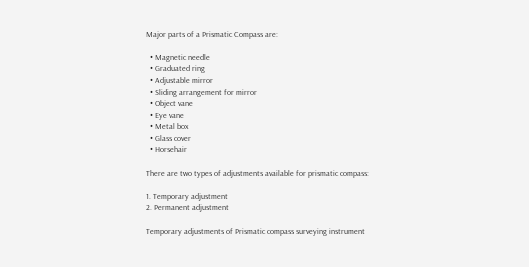Major parts of a Prismatic Compass are:

  • Magnetic needle
  • Graduated ring
  • Adjustable mirror
  • Sliding arrangement for mirror
  • Object vane
  • Eye vane
  • Metal box
  • Glass cover
  • Horsehair

There are two types of adjustments available for prismatic compass:

1. Temporary adjustment
2. Permanent adjustment

Temporary adjustments of Prismatic compass surveying instrument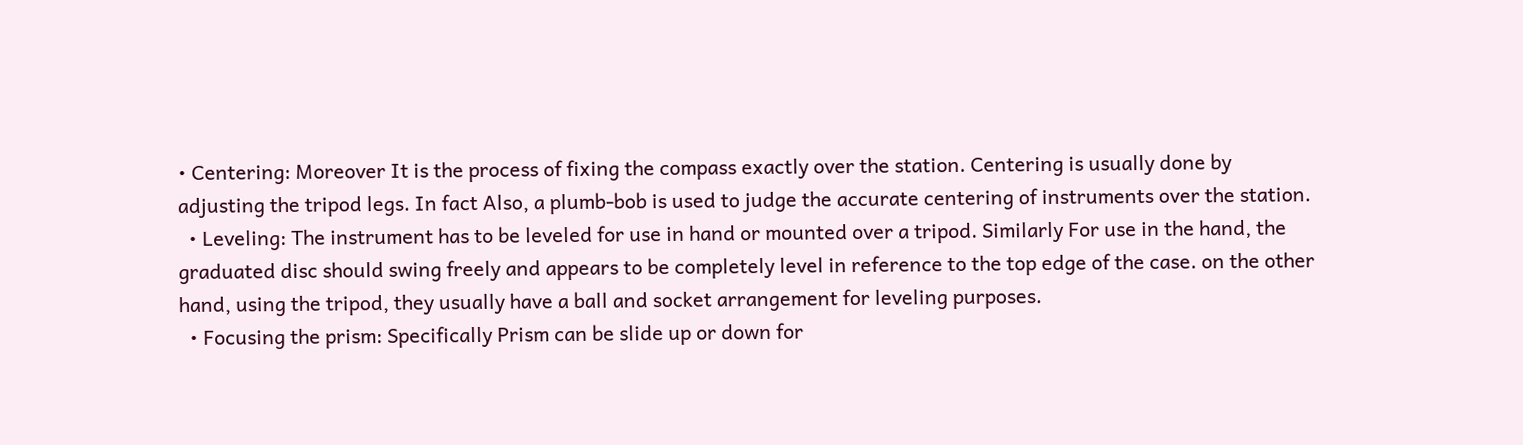• Centering: Moreover It is the process of fixing the compass exactly over the station. Centering is usually done by adjusting the tripod legs. In fact Also, a plumb-bob is used to judge the accurate centering of instruments over the station.
  • Leveling: The instrument has to be leveled for use in hand or mounted over a tripod. Similarly For use in the hand, the graduated disc should swing freely and appears to be completely level in reference to the top edge of the case. on the other hand, using the tripod, they usually have a ball and socket arrangement for leveling purposes.
  • Focusing the prism: Specifically Prism can be slide up or down for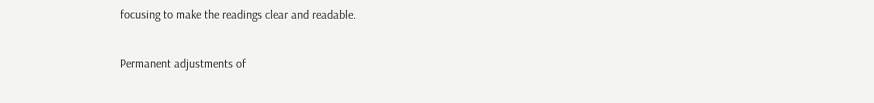focusing to make the readings clear and readable.

Permanent adjustments of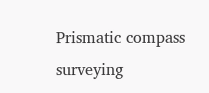Prismatic compass surveying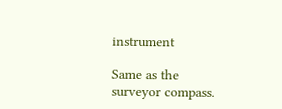instrument

Same as the surveyor compass.